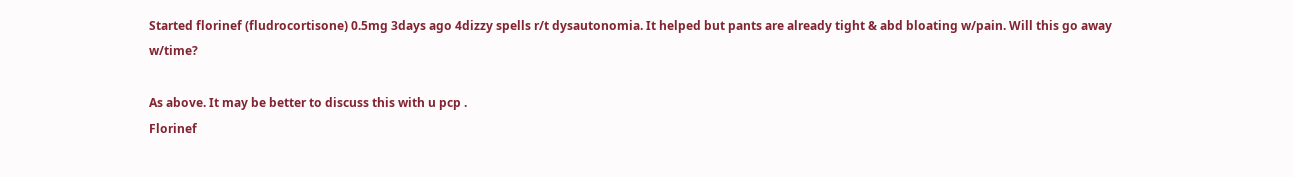Started florinef (fludrocortisone) 0.5mg 3days ago 4dizzy spells r/t dysautonomia. It helped but pants are already tight & abd bloating w/pain. Will this go away w/time?

As above. It may be better to discuss this with u pcp .
Florinef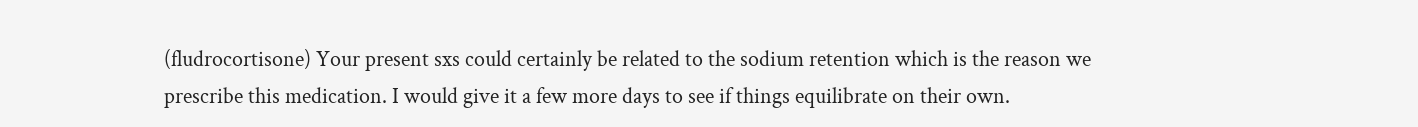(fludrocortisone) Your present sxs could certainly be related to the sodium retention which is the reason we prescribe this medication. I would give it a few more days to see if things equilibrate on their own.